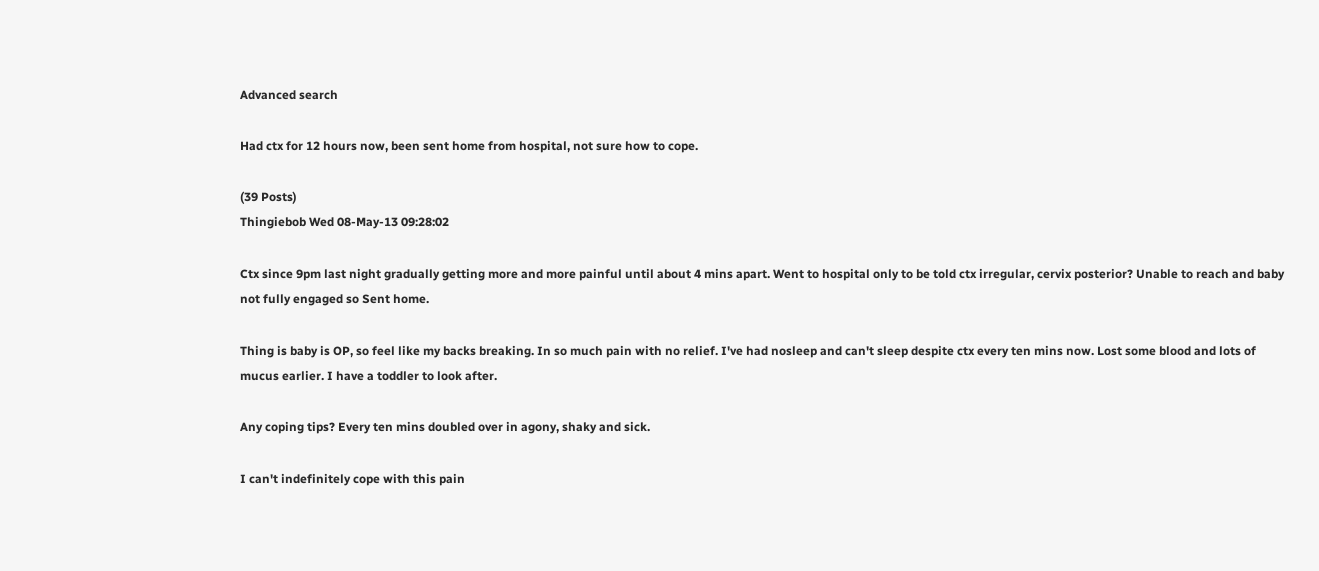Advanced search

Had ctx for 12 hours now, been sent home from hospital, not sure how to cope.

(39 Posts)
Thingiebob Wed 08-May-13 09:28:02

Ctx since 9pm last night gradually getting more and more painful until about 4 mins apart. Went to hospital only to be told ctx irregular, cervix posterior? Unable to reach and baby not fully engaged so Sent home.

Thing is baby is OP, so feel like my backs breaking. In so much pain with no relief. I've had nosleep and can't sleep despite ctx every ten mins now. Lost some blood and lots of mucus earlier. I have a toddler to look after.

Any coping tips? Every ten mins doubled over in agony, shaky and sick.

I can't indefinitely cope with this pain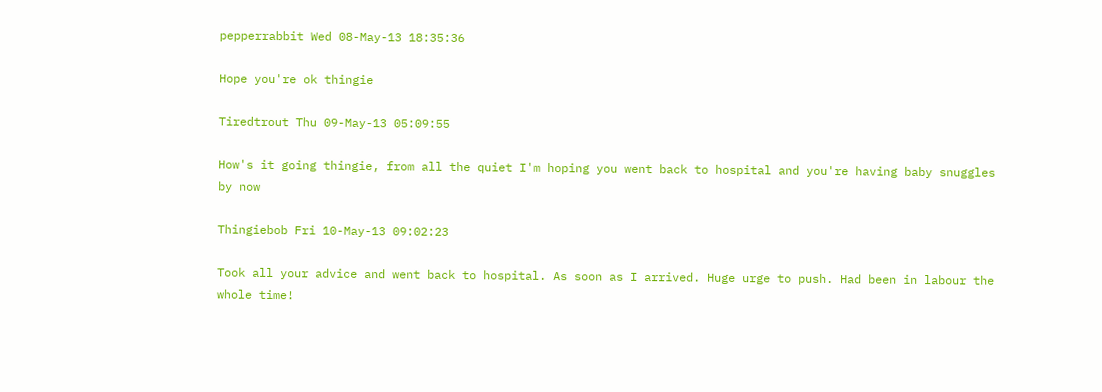pepperrabbit Wed 08-May-13 18:35:36

Hope you're ok thingie

Tiredtrout Thu 09-May-13 05:09:55

How's it going thingie, from all the quiet I'm hoping you went back to hospital and you're having baby snuggles by now

Thingiebob Fri 10-May-13 09:02:23

Took all your advice and went back to hospital. As soon as I arrived. Huge urge to push. Had been in labour the whole time!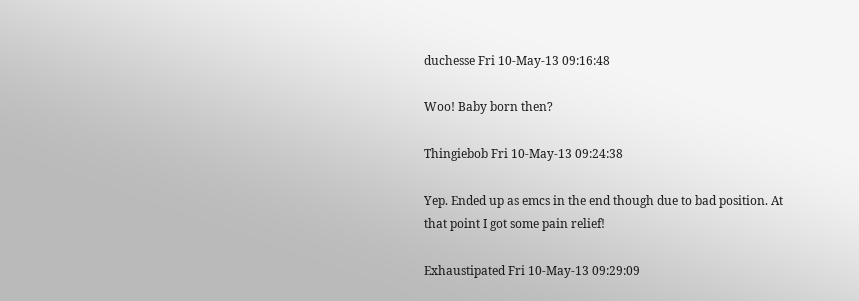duchesse Fri 10-May-13 09:16:48

Woo! Baby born then?

Thingiebob Fri 10-May-13 09:24:38

Yep. Ended up as emcs in the end though due to bad position. At that point I got some pain relief!

Exhaustipated Fri 10-May-13 09:29:09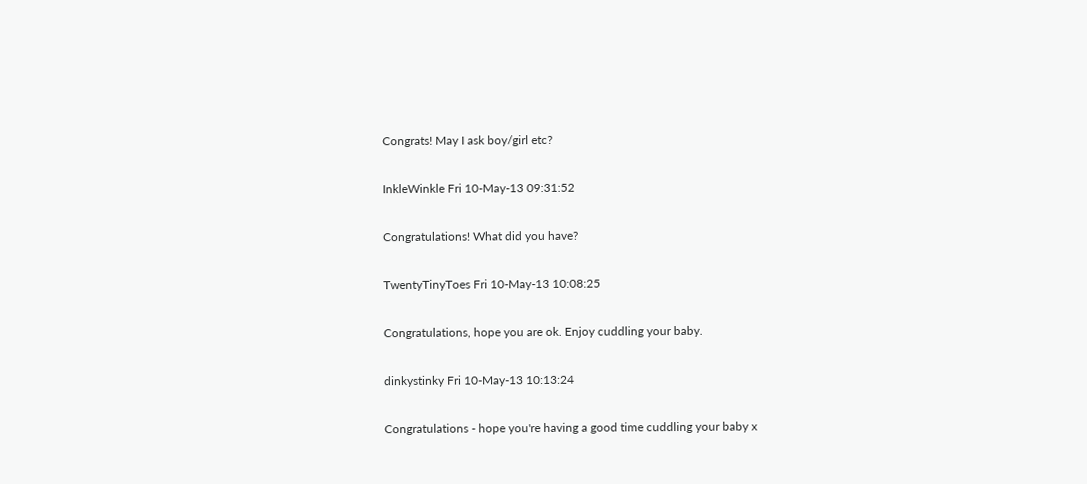Congrats! May I ask boy/girl etc?

InkleWinkle Fri 10-May-13 09:31:52

Congratulations! What did you have?

TwentyTinyToes Fri 10-May-13 10:08:25

Congratulations, hope you are ok. Enjoy cuddling your baby.

dinkystinky Fri 10-May-13 10:13:24

Congratulations - hope you're having a good time cuddling your baby x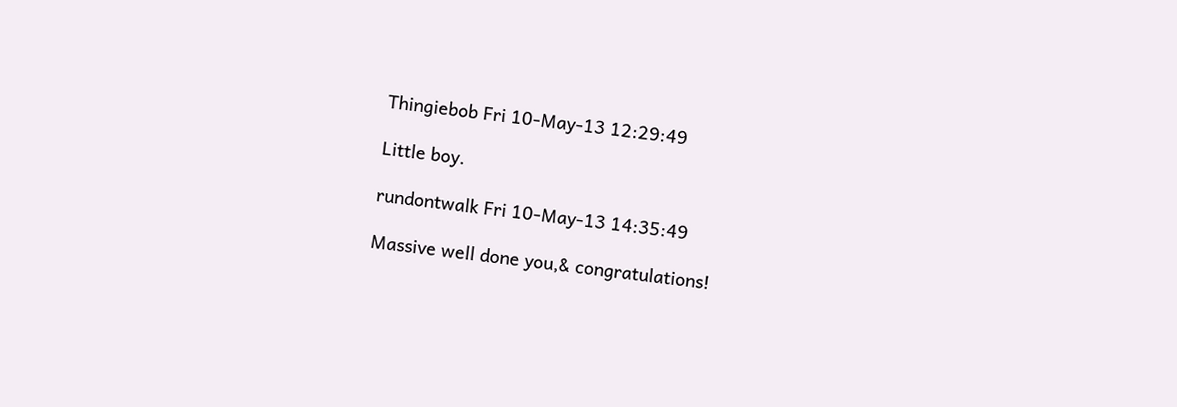Thingiebob Fri 10-May-13 12:29:49

Little boy.

rundontwalk Fri 10-May-13 14:35:49

Massive well done you,& congratulations!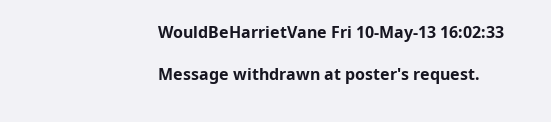WouldBeHarrietVane Fri 10-May-13 16:02:33

Message withdrawn at poster's request.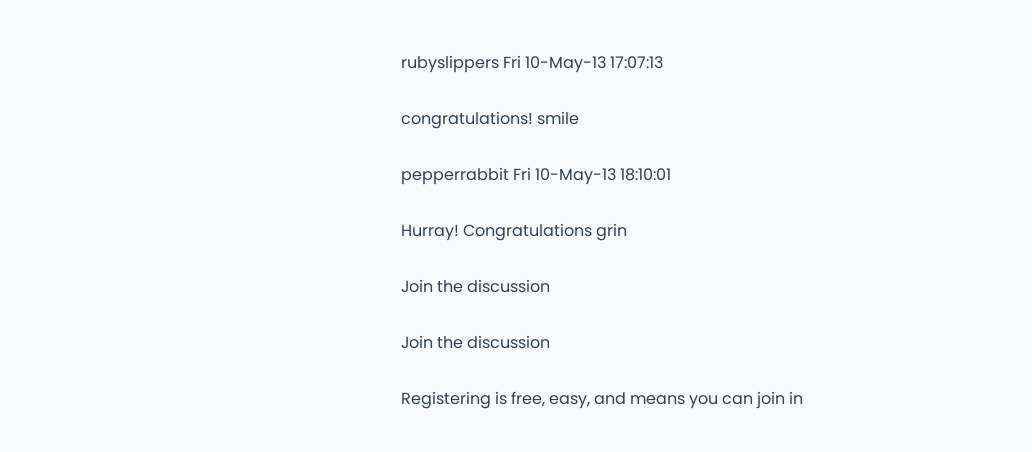rubyslippers Fri 10-May-13 17:07:13

congratulations! smile

pepperrabbit Fri 10-May-13 18:10:01

Hurray! Congratulations grin

Join the discussion

Join the discussion

Registering is free, easy, and means you can join in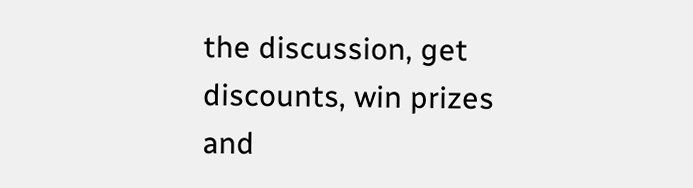the discussion, get discounts, win prizes and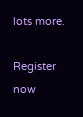lots more.

Register now